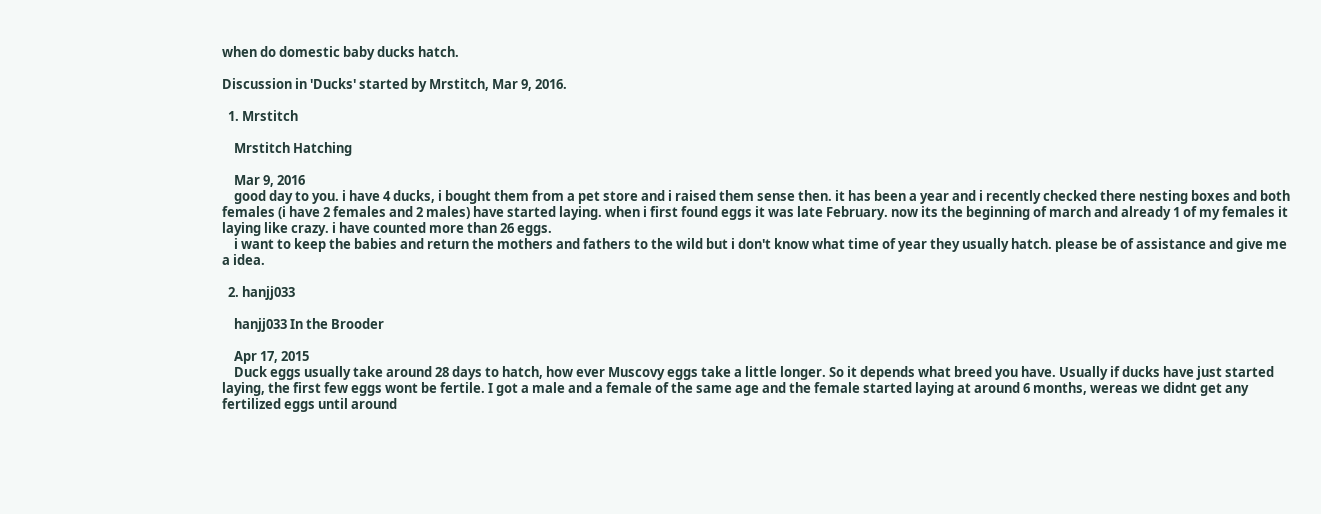when do domestic baby ducks hatch.

Discussion in 'Ducks' started by Mrstitch, Mar 9, 2016.

  1. Mrstitch

    Mrstitch Hatching

    Mar 9, 2016
    good day to you. i have 4 ducks, i bought them from a pet store and i raised them sense then. it has been a year and i recently checked there nesting boxes and both females (i have 2 females and 2 males) have started laying. when i first found eggs it was late February. now its the beginning of march and already 1 of my females it laying like crazy. i have counted more than 26 eggs.
    i want to keep the babies and return the mothers and fathers to the wild but i don't know what time of year they usually hatch. please be of assistance and give me a idea.

  2. hanjj033

    hanjj033 In the Brooder

    Apr 17, 2015
    Duck eggs usually take around 28 days to hatch, how ever Muscovy eggs take a little longer. So it depends what breed you have. Usually if ducks have just started laying, the first few eggs wont be fertile. I got a male and a female of the same age and the female started laying at around 6 months, wereas we didnt get any fertilized eggs until around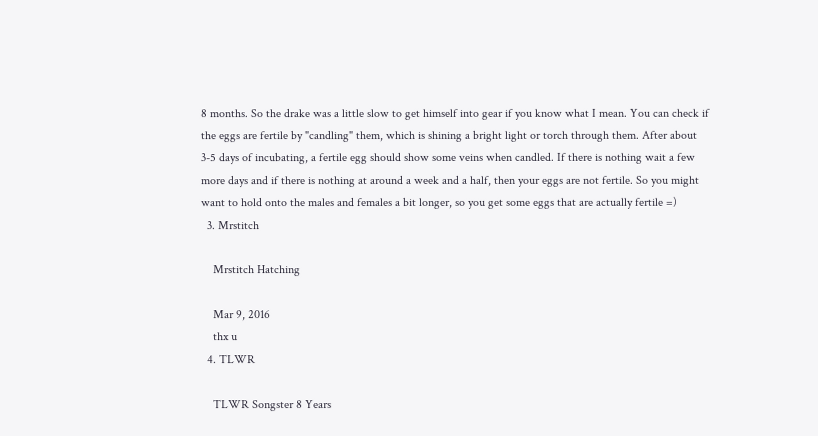8 months. So the drake was a little slow to get himself into gear if you know what I mean. You can check if the eggs are fertile by "candling" them, which is shining a bright light or torch through them. After about 3-5 days of incubating, a fertile egg should show some veins when candled. If there is nothing wait a few more days and if there is nothing at around a week and a half, then your eggs are not fertile. So you might want to hold onto the males and females a bit longer, so you get some eggs that are actually fertile =)
  3. Mrstitch

    Mrstitch Hatching

    Mar 9, 2016
    thx u
  4. TLWR

    TLWR Songster 8 Years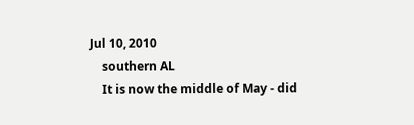Jul 10, 2010
    southern AL
    It is now the middle of May - did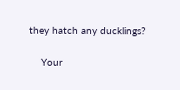they hatch any ducklings?

    Your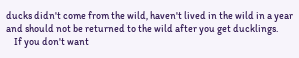ducks didn't come from the wild, haven't lived in the wild in a year and should not be returned to the wild after you get ducklings.
    If you don't want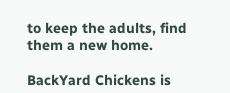to keep the adults, find them a new home.

BackYard Chickens is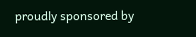proudly sponsored by